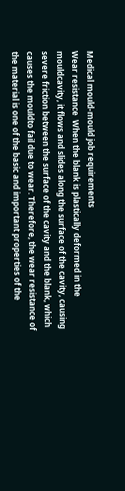Medical mould-mould job requirements
Wear resistance  When the blank is plastically deformed in the mouldcavity, it flows and slides along the surface of the cavity, causing severe friction between the surface of the cavity and the blank, which causes the mouldto fail due to wear. Therefore, the wear resistance of the material is one of the basic and important properties of the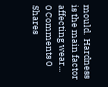mould.  Hardness is the main factor affecting wear...
0 Comments 0 Shares